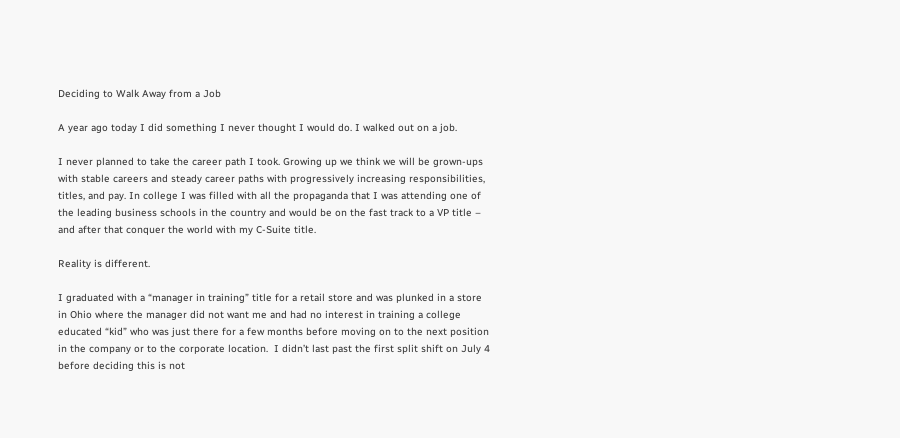Deciding to Walk Away from a Job

A year ago today I did something I never thought I would do. I walked out on a job.

I never planned to take the career path I took. Growing up we think we will be grown-ups with stable careers and steady career paths with progressively increasing responsibilities, titles, and pay. In college I was filled with all the propaganda that I was attending one of the leading business schools in the country and would be on the fast track to a VP title – and after that conquer the world with my C-Suite title.

Reality is different.

I graduated with a “manager in training” title for a retail store and was plunked in a store in Ohio where the manager did not want me and had no interest in training a college educated “kid” who was just there for a few months before moving on to the next position in the company or to the corporate location.  I didn’t last past the first split shift on July 4 before deciding this is not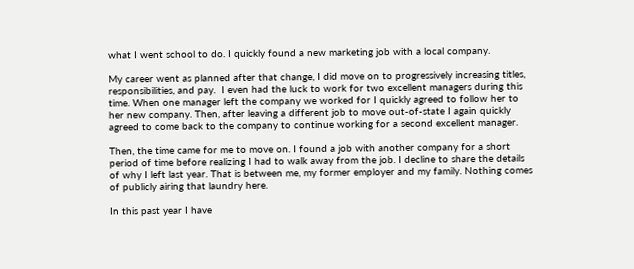what I went school to do. I quickly found a new marketing job with a local company.

My career went as planned after that change, I did move on to progressively increasing titles, responsibilities, and pay.  I even had the luck to work for two excellent managers during this time. When one manager left the company we worked for I quickly agreed to follow her to her new company. Then, after leaving a different job to move out-of-state I again quickly agreed to come back to the company to continue working for a second excellent manager.

Then, the time came for me to move on. I found a job with another company for a short period of time before realizing I had to walk away from the job. I decline to share the details of why I left last year. That is between me, my former employer and my family. Nothing comes of publicly airing that laundry here.

In this past year I have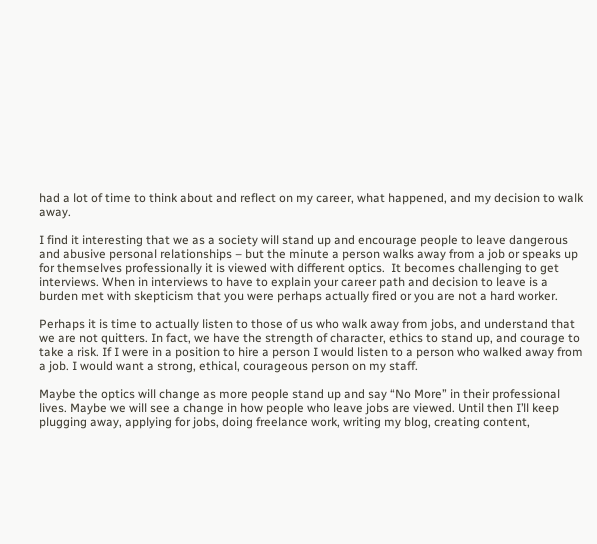had a lot of time to think about and reflect on my career, what happened, and my decision to walk away.

I find it interesting that we as a society will stand up and encourage people to leave dangerous and abusive personal relationships – but the minute a person walks away from a job or speaks up for themselves professionally it is viewed with different optics.  It becomes challenging to get interviews. When in interviews to have to explain your career path and decision to leave is a burden met with skepticism that you were perhaps actually fired or you are not a hard worker.

Perhaps it is time to actually listen to those of us who walk away from jobs, and understand that we are not quitters. In fact, we have the strength of character, ethics to stand up, and courage to take a risk. If I were in a position to hire a person I would listen to a person who walked away from a job. I would want a strong, ethical, courageous person on my staff.

Maybe the optics will change as more people stand up and say “No More” in their professional lives. Maybe we will see a change in how people who leave jobs are viewed. Until then I’ll keep plugging away, applying for jobs, doing freelance work, writing my blog, creating content,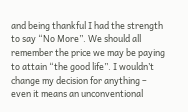and being thankful I had the strength to say “No More”. We should all remember the price we may be paying to attain “the good life”. I wouldn’t change my decision for anything – even it means an unconventional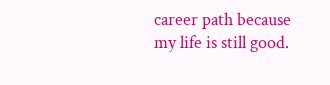career path because my life is still good.